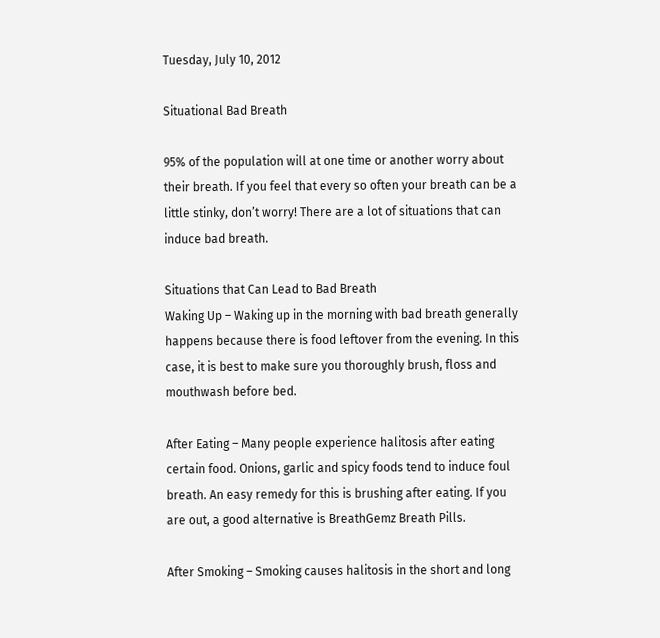Tuesday, July 10, 2012

Situational Bad Breath

95% of the population will at one time or another worry about their breath. If you feel that every so often your breath can be a little stinky, don’t worry! There are a lot of situations that can induce bad breath.

Situations that Can Lead to Bad Breath
Waking Up – Waking up in the morning with bad breath generally happens because there is food leftover from the evening. In this case, it is best to make sure you thoroughly brush, floss and mouthwash before bed.

After Eating – Many people experience halitosis after eating certain food. Onions, garlic and spicy foods tend to induce foul breath. An easy remedy for this is brushing after eating. If you are out, a good alternative is BreathGemz Breath Pills.

After Smoking – Smoking causes halitosis in the short and long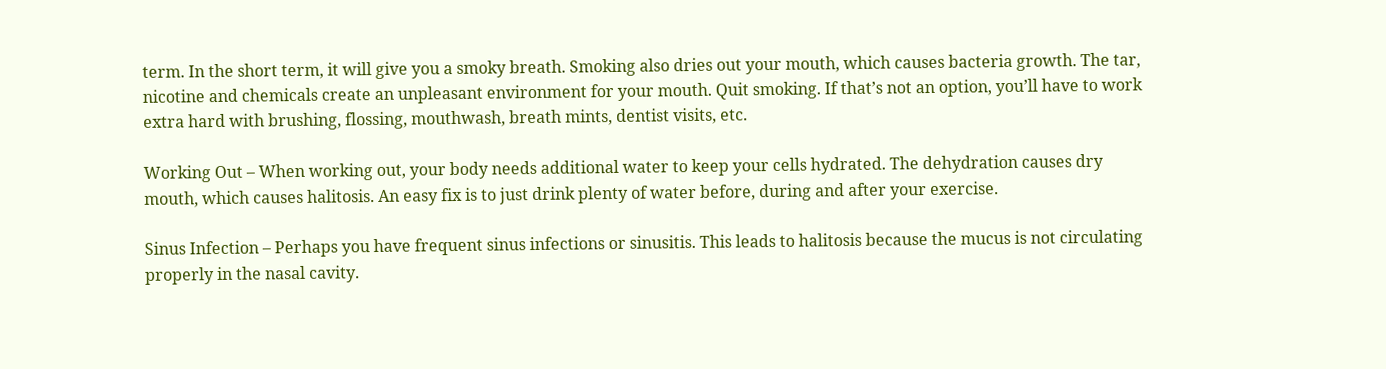term. In the short term, it will give you a smoky breath. Smoking also dries out your mouth, which causes bacteria growth. The tar, nicotine and chemicals create an unpleasant environment for your mouth. Quit smoking. If that’s not an option, you’ll have to work extra hard with brushing, flossing, mouthwash, breath mints, dentist visits, etc.

Working Out – When working out, your body needs additional water to keep your cells hydrated. The dehydration causes dry mouth, which causes halitosis. An easy fix is to just drink plenty of water before, during and after your exercise.

Sinus Infection – Perhaps you have frequent sinus infections or sinusitis. This leads to halitosis because the mucus is not circulating properly in the nasal cavity.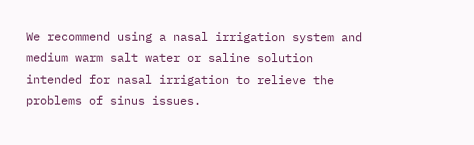We recommend using a nasal irrigation system and medium warm salt water or saline solution intended for nasal irrigation to relieve the problems of sinus issues.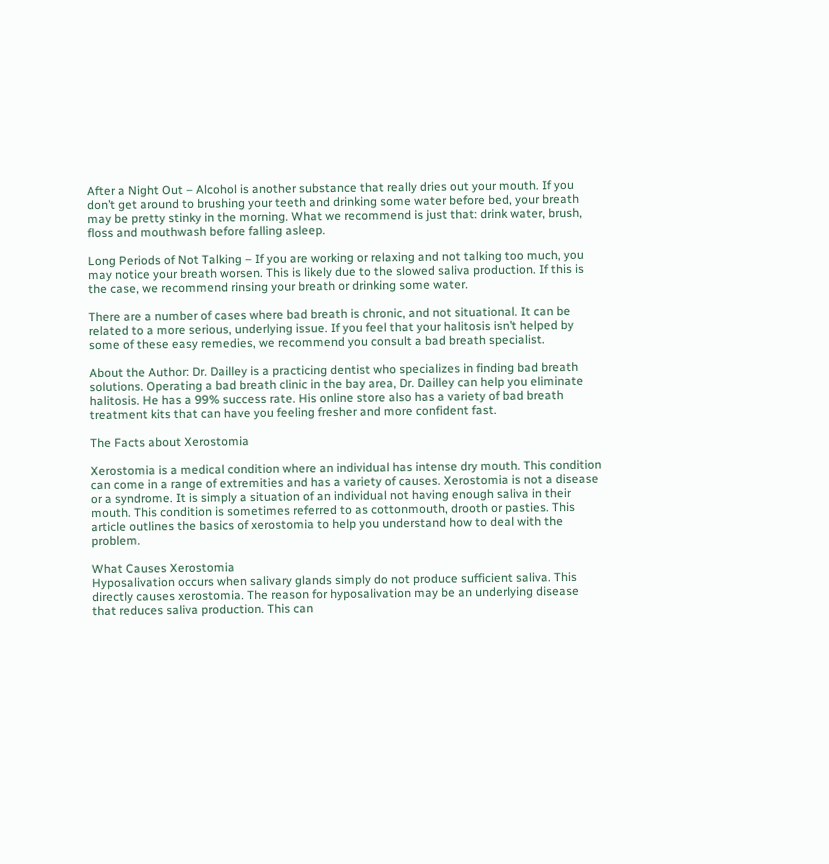After a Night Out – Alcohol is another substance that really dries out your mouth. If you don’t get around to brushing your teeth and drinking some water before bed, your breath may be pretty stinky in the morning. What we recommend is just that: drink water, brush, floss and mouthwash before falling asleep.

Long Periods of Not Talking – If you are working or relaxing and not talking too much, you may notice your breath worsen. This is likely due to the slowed saliva production. If this is the case, we recommend rinsing your breath or drinking some water.

There are a number of cases where bad breath is chronic, and not situational. It can be related to a more serious, underlying issue. If you feel that your halitosis isn’t helped by some of these easy remedies, we recommend you consult a bad breath specialist.

About the Author: Dr. Dailley is a practicing dentist who specializes in finding bad breath solutions. Operating a bad breath clinic in the bay area, Dr. Dailley can help you eliminate halitosis. He has a 99% success rate. His online store also has a variety of bad breath treatment kits that can have you feeling fresher and more confident fast.

The Facts about Xerostomia

Xerostomia is a medical condition where an individual has intense dry mouth. This condition can come in a range of extremities and has a variety of causes. Xerostomia is not a disease or a syndrome. It is simply a situation of an individual not having enough saliva in their mouth. This condition is sometimes referred to as cottonmouth, drooth or pasties. This article outlines the basics of xerostomia to help you understand how to deal with the problem.

What Causes Xerostomia
Hyposalivation occurs when salivary glands simply do not produce sufficient saliva. This directly causes xerostomia. The reason for hyposalivation may be an underlying disease that reduces saliva production. This can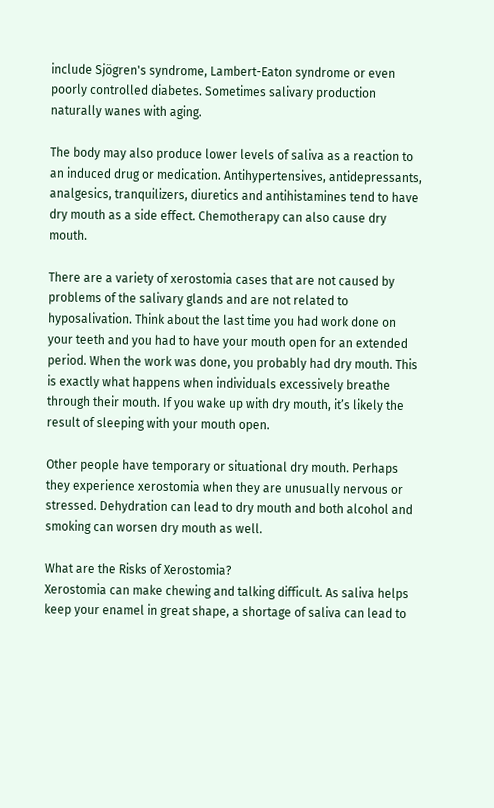include Sjögren's syndrome, Lambert-Eaton syndrome or even poorly controlled diabetes. Sometimes salivary production naturally wanes with aging.

The body may also produce lower levels of saliva as a reaction to an induced drug or medication. Antihypertensives, antidepressants, analgesics, tranquilizers, diuretics and antihistamines tend to have dry mouth as a side effect. Chemotherapy can also cause dry mouth.

There are a variety of xerostomia cases that are not caused by problems of the salivary glands and are not related to hyposalivation. Think about the last time you had work done on your teeth and you had to have your mouth open for an extended period. When the work was done, you probably had dry mouth. This is exactly what happens when individuals excessively breathe through their mouth. If you wake up with dry mouth, it’s likely the result of sleeping with your mouth open.

Other people have temporary or situational dry mouth. Perhaps they experience xerostomia when they are unusually nervous or stressed. Dehydration can lead to dry mouth and both alcohol and smoking can worsen dry mouth as well.

What are the Risks of Xerostomia?
Xerostomia can make chewing and talking difficult. As saliva helps keep your enamel in great shape, a shortage of saliva can lead to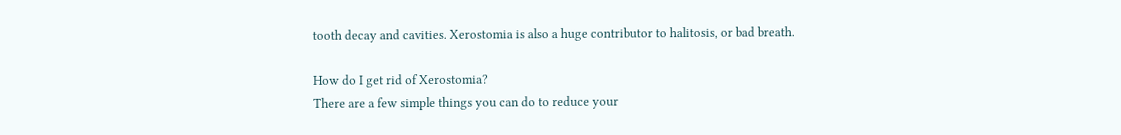tooth decay and cavities. Xerostomia is also a huge contributor to halitosis, or bad breath.

How do I get rid of Xerostomia?
There are a few simple things you can do to reduce your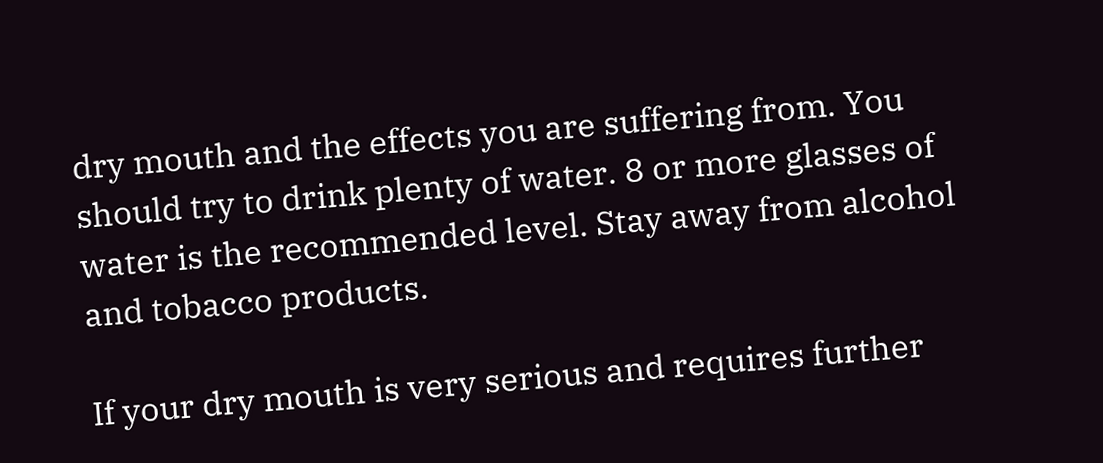dry mouth and the effects you are suffering from. You should try to drink plenty of water. 8 or more glasses of water is the recommended level. Stay away from alcohol and tobacco products.

If your dry mouth is very serious and requires further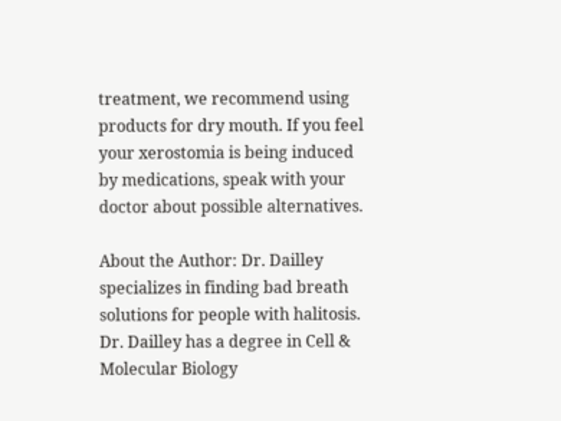treatment, we recommend using products for dry mouth. If you feel your xerostomia is being induced by medications, speak with your doctor about possible alternatives.

About the Author: Dr. Dailley specializes in finding bad breath solutions for people with halitosis. Dr. Dailley has a degree in Cell & Molecular Biology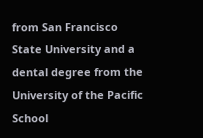from San Francisco State University and a dental degree from the University of the Pacific School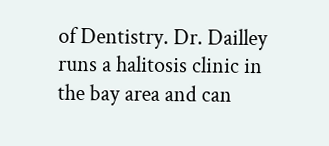of Dentistry. Dr. Dailley runs a halitosis clinic in the bay area and can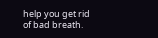help you get rid of bad breath.